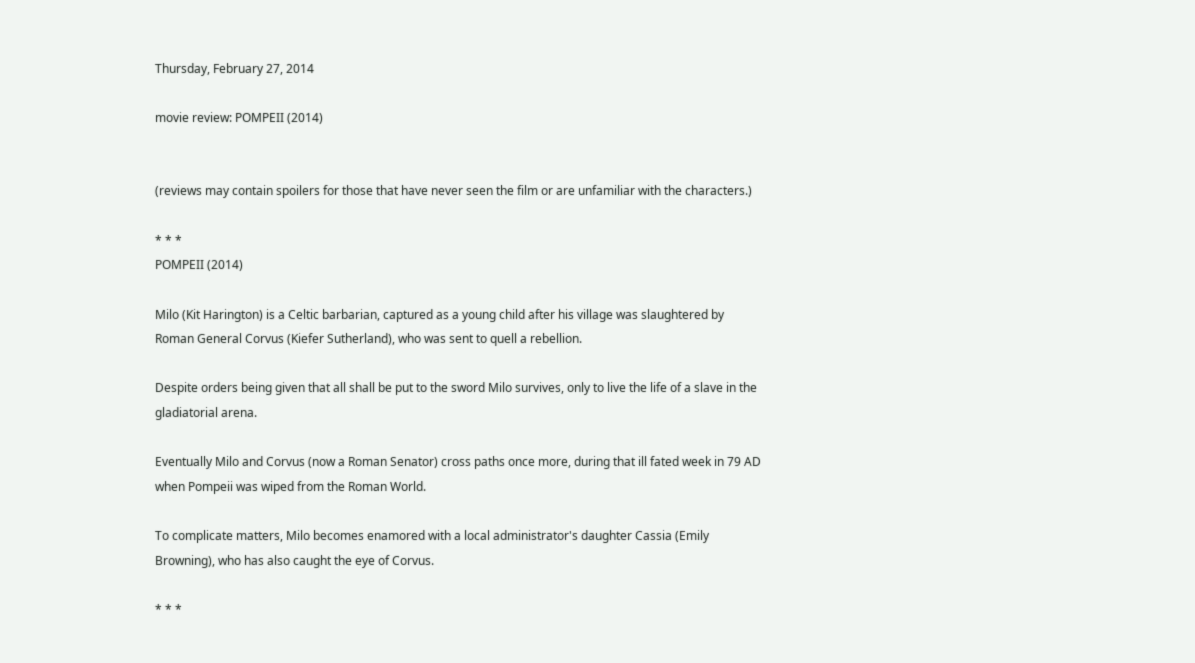Thursday, February 27, 2014

movie review: POMPEII (2014)


(reviews may contain spoilers for those that have never seen the film or are unfamiliar with the characters.)

* * *
POMPEII (2014)

Milo (Kit Harington) is a Celtic barbarian, captured as a young child after his village was slaughtered by Roman General Corvus (Kiefer Sutherland), who was sent to quell a rebellion.

Despite orders being given that all shall be put to the sword Milo survives, only to live the life of a slave in the gladiatorial arena.

Eventually Milo and Corvus (now a Roman Senator) cross paths once more, during that ill fated week in 79 AD when Pompeii was wiped from the Roman World.

To complicate matters, Milo becomes enamored with a local administrator's daughter Cassia (Emily Browning), who has also caught the eye of Corvus.

* * *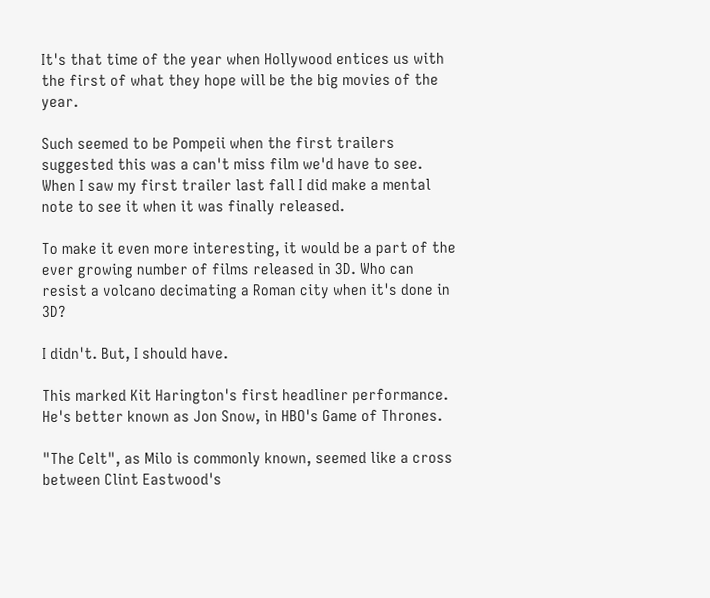It's that time of the year when Hollywood entices us with the first of what they hope will be the big movies of the year.

Such seemed to be Pompeii when the first trailers suggested this was a can't miss film we'd have to see. When I saw my first trailer last fall I did make a mental note to see it when it was finally released.

To make it even more interesting, it would be a part of the ever growing number of films released in 3D. Who can resist a volcano decimating a Roman city when it's done in 3D?

I didn't. But, I should have.

This marked Kit Harington's first headliner performance. He's better known as Jon Snow, in HBO's Game of Thrones.

"The Celt", as Milo is commonly known, seemed like a cross between Clint Eastwood's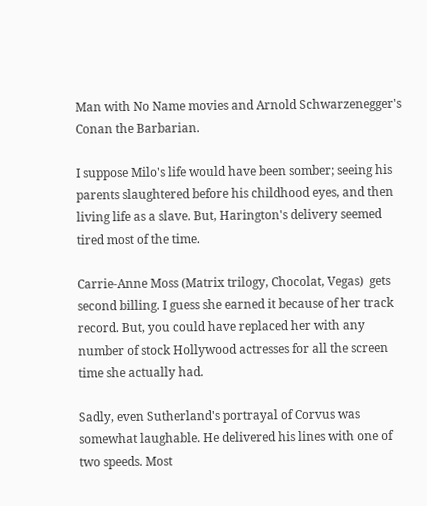Man with No Name movies and Arnold Schwarzenegger's Conan the Barbarian.

I suppose Milo's life would have been somber; seeing his parents slaughtered before his childhood eyes, and then living life as a slave. But, Harington's delivery seemed tired most of the time.

Carrie-Anne Moss (Matrix trilogy, Chocolat, Vegas)  gets second billing. I guess she earned it because of her track record. But, you could have replaced her with any number of stock Hollywood actresses for all the screen time she actually had.

Sadly, even Sutherland's portrayal of Corvus was somewhat laughable. He delivered his lines with one of two speeds. Most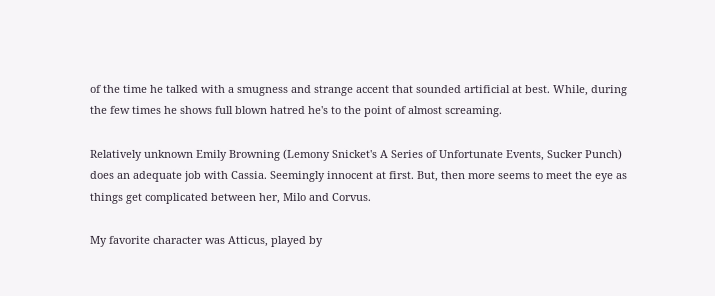of the time he talked with a smugness and strange accent that sounded artificial at best. While, during the few times he shows full blown hatred he's to the point of almost screaming.

Relatively unknown Emily Browning (Lemony Snicket's A Series of Unfortunate Events, Sucker Punch) does an adequate job with Cassia. Seemingly innocent at first. But, then more seems to meet the eye as things get complicated between her, Milo and Corvus.

My favorite character was Atticus, played by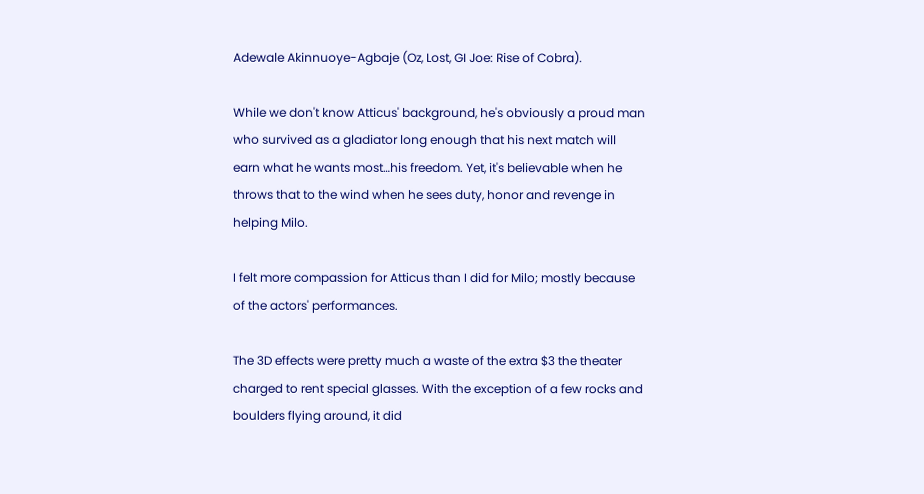Adewale Akinnuoye-Agbaje (Oz, Lost, GI Joe: Rise of Cobra).

While we don't know Atticus' background, he's obviously a proud man who survived as a gladiator long enough that his next match will earn what he wants most…his freedom. Yet, it's believable when he throws that to the wind when he sees duty, honor and revenge in helping Milo.

I felt more compassion for Atticus than I did for Milo; mostly because of the actors' performances.

The 3D effects were pretty much a waste of the extra $3 the theater charged to rent special glasses. With the exception of a few rocks and boulders flying around, it did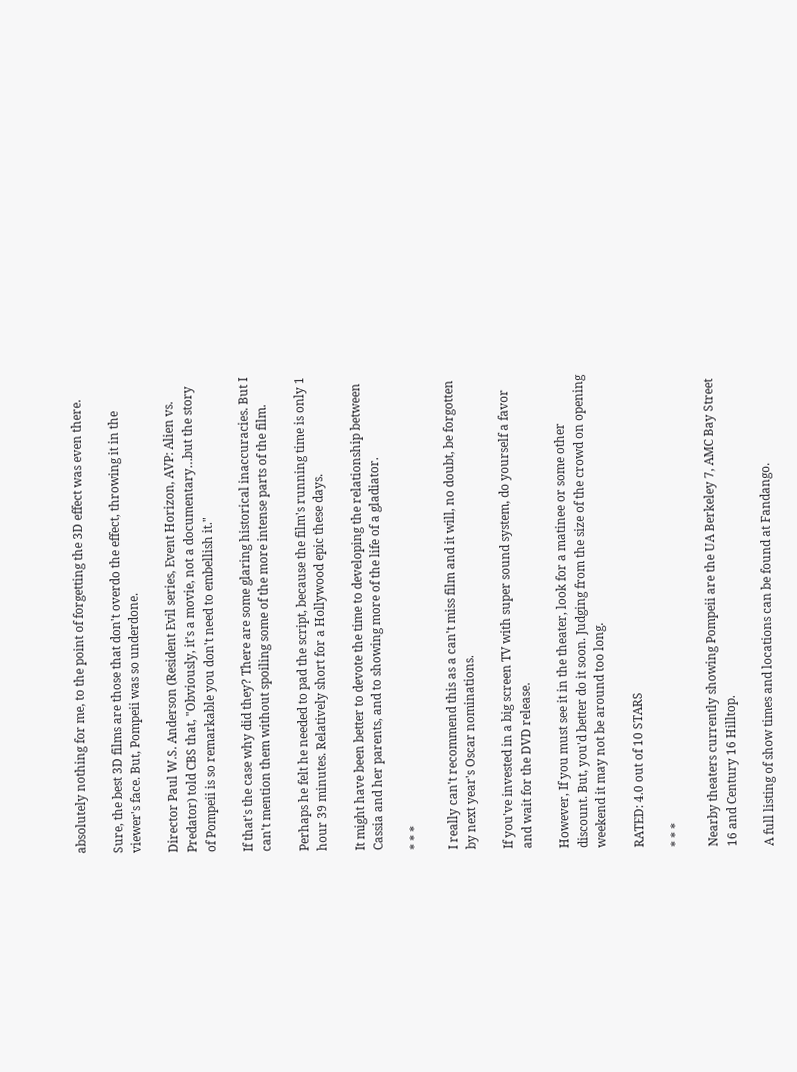absolutely nothing for me, to the point of forgetting the 3D effect was even there.

Sure, the best 3D films are those that don't overdo the effect, throwing it in the viewer's face. But, Pompeii was so underdone.

Director Paul W.S. Anderson (Resident Evil series, Event Horizon, AVP: Alien vs. Predator) told CBS that, "Obviously, it's a movie, not a documentary…but the story of Pompeii is so remarkable you don't need to embellish it."

If that's the case why did they? There are some glaring historical inaccuracies. But I can't mention them without spoiling some of the more intense parts of the film.

Perhaps he felt he needed to pad the script, because the film's running time is only 1 hour 39 minutes. Relatively short for a Hollywood epic these days.

It might have been better to devote the time to developing the relationship between Cassia and her parents, and to showing more of the life of a gladiator.

* * *

I really can't recommend this as a can't miss film and it will, no doubt, be forgotten by next year's Oscar nominations.

If you've invested in a big screen TV with super sound system, do yourself a favor and wait for the DVD release.

However, If you must see it in the theater, look for a matinee or some other discount. But, you'd better do it soon. Judging from the size of the crowd on opening weekend it may not be around too long.

RATED: 4.0 out of 10 STARS

* * *

Nearby theaters currently showing Pompeii are the UA Berkeley 7, AMC Bay Street 16 and Century 16 Hilltop.

A full listing of show times and locations can be found at Fandango.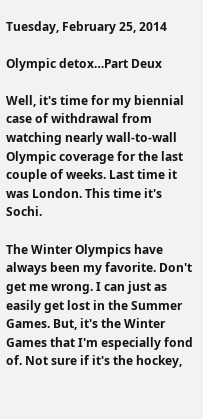Tuesday, February 25, 2014

Olympic detox…Part Deux

Well, it's time for my biennial case of withdrawal from watching nearly wall-to-wall Olympic coverage for the last couple of weeks. Last time it was London. This time it's Sochi.

The Winter Olympics have always been my favorite. Don't get me wrong. I can just as easily get lost in the Summer Games. But, it's the Winter Games that I'm especially fond of. Not sure if it's the hockey,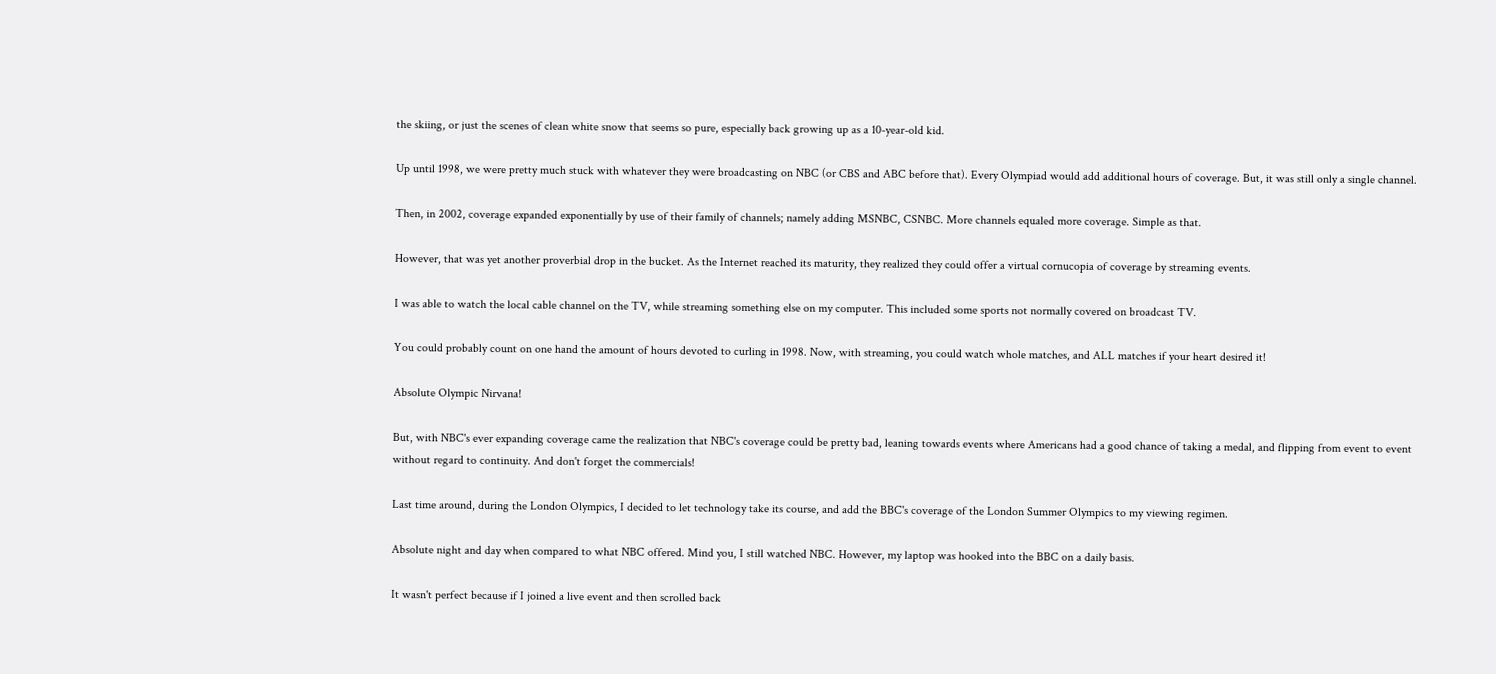the skiing, or just the scenes of clean white snow that seems so pure, especially back growing up as a 10-year-old kid.

Up until 1998, we were pretty much stuck with whatever they were broadcasting on NBC (or CBS and ABC before that). Every Olympiad would add additional hours of coverage. But, it was still only a single channel.

Then, in 2002, coverage expanded exponentially by use of their family of channels; namely adding MSNBC, CSNBC. More channels equaled more coverage. Simple as that.

However, that was yet another proverbial drop in the bucket. As the Internet reached its maturity, they realized they could offer a virtual cornucopia of coverage by streaming events.

I was able to watch the local cable channel on the TV, while streaming something else on my computer. This included some sports not normally covered on broadcast TV.

You could probably count on one hand the amount of hours devoted to curling in 1998. Now, with streaming, you could watch whole matches, and ALL matches if your heart desired it!

Absolute Olympic Nirvana!

But, with NBC's ever expanding coverage came the realization that NBC's coverage could be pretty bad, leaning towards events where Americans had a good chance of taking a medal, and flipping from event to event without regard to continuity. And don't forget the commercials!

Last time around, during the London Olympics, I decided to let technology take its course, and add the BBC's coverage of the London Summer Olympics to my viewing regimen.

Absolute night and day when compared to what NBC offered. Mind you, I still watched NBC. However, my laptop was hooked into the BBC on a daily basis.

It wasn't perfect because if I joined a live event and then scrolled back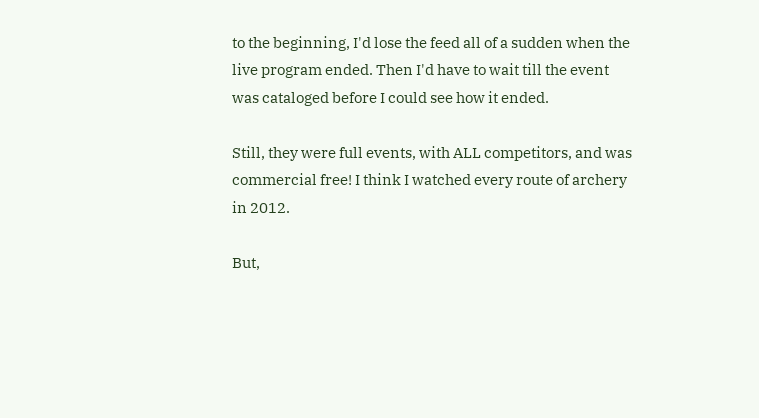to the beginning, I'd lose the feed all of a sudden when the live program ended. Then I'd have to wait till the event was cataloged before I could see how it ended.

Still, they were full events, with ALL competitors, and was commercial free! I think I watched every route of archery in 2012.

But,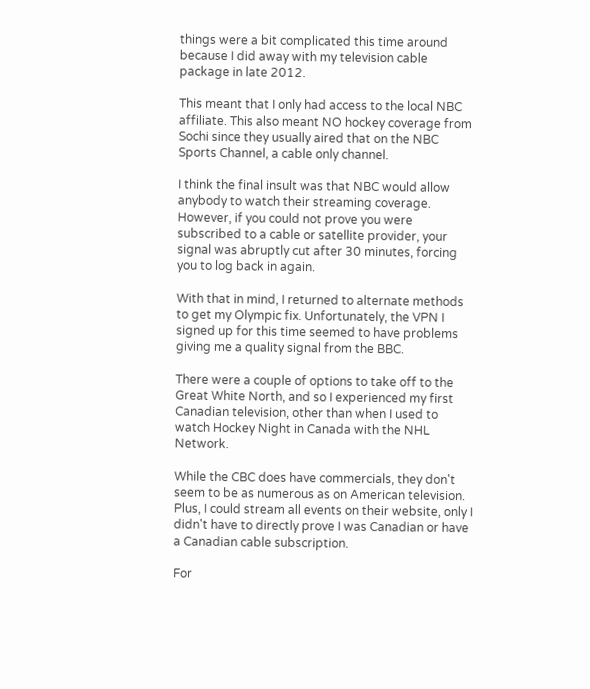things were a bit complicated this time around because I did away with my television cable package in late 2012.

This meant that I only had access to the local NBC affiliate. This also meant NO hockey coverage from Sochi since they usually aired that on the NBC Sports Channel, a cable only channel.

I think the final insult was that NBC would allow anybody to watch their streaming coverage. However, if you could not prove you were subscribed to a cable or satellite provider, your signal was abruptly cut after 30 minutes, forcing you to log back in again.

With that in mind, I returned to alternate methods to get my Olympic fix. Unfortunately, the VPN I signed up for this time seemed to have problems giving me a quality signal from the BBC.

There were a couple of options to take off to the Great White North, and so I experienced my first Canadian television, other than when I used to watch Hockey Night in Canada with the NHL Network.

While the CBC does have commercials, they don't seem to be as numerous as on American television. Plus, I could stream all events on their website, only I didn't have to directly prove I was Canadian or have a Canadian cable subscription.

For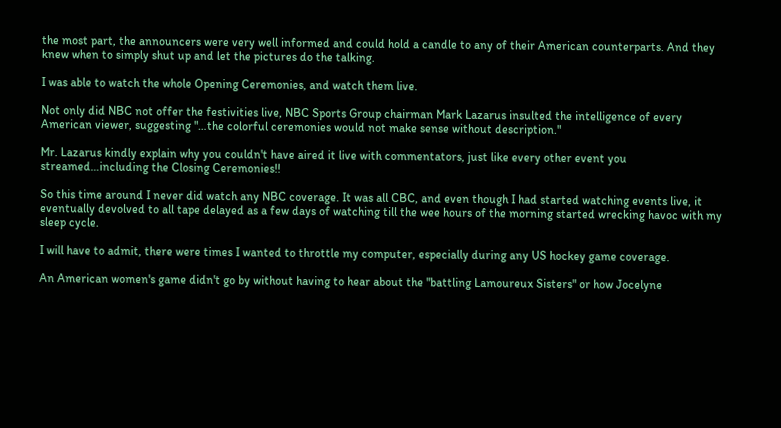the most part, the announcers were very well informed and could hold a candle to any of their American counterparts. And they knew when to simply shut up and let the pictures do the talking.

I was able to watch the whole Opening Ceremonies, and watch them live.

Not only did NBC not offer the festivities live, NBC Sports Group chairman Mark Lazarus insulted the intelligence of every American viewer, suggesting "…the colorful ceremonies would not make sense without description."

Mr. Lazarus kindly explain why you couldn't have aired it live with commentators, just like every other event you streamed…including the Closing Ceremonies!!

So this time around I never did watch any NBC coverage. It was all CBC, and even though I had started watching events live, it eventually devolved to all tape delayed as a few days of watching till the wee hours of the morning started wrecking havoc with my sleep cycle.

I will have to admit, there were times I wanted to throttle my computer, especially during any US hockey game coverage.

An American women's game didn't go by without having to hear about the "battling Lamoureux Sisters" or how Jocelyne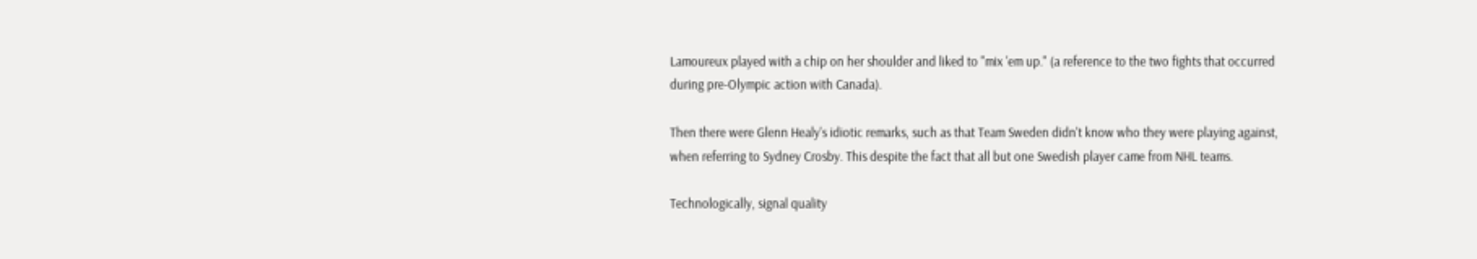Lamoureux played with a chip on her shoulder and liked to "mix 'em up." (a reference to the two fights that occurred during pre-Olympic action with Canada).

Then there were Glenn Healy's idiotic remarks, such as that Team Sweden didn't know who they were playing against, when referring to Sydney Crosby. This despite the fact that all but one Swedish player came from NHL teams.

Technologically, signal quality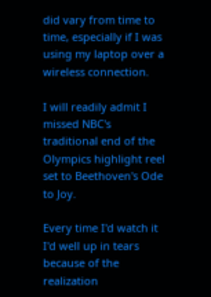did vary from time to time, especially if I was using my laptop over a wireless connection.

I will readily admit I missed NBC's traditional end of the Olympics highlight reel set to Beethoven's Ode to Joy.

Every time I'd watch it I'd well up in tears because of the realization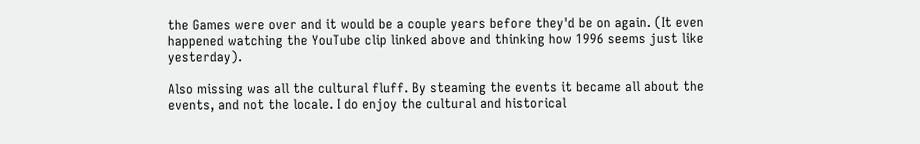the Games were over and it would be a couple years before they'd be on again. (It even happened watching the YouTube clip linked above and thinking how 1996 seems just like yesterday).

Also missing was all the cultural fluff. By steaming the events it became all about the events, and not the locale. I do enjoy the cultural and historical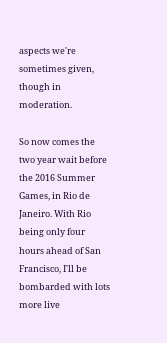aspects we're sometimes given, though in moderation.

So now comes the two year wait before the 2016 Summer Games, in Rio de Janeiro. With Rio being only four hours ahead of San Francisco, I'll be bombarded with lots more live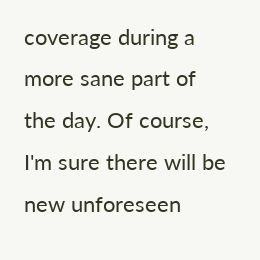coverage during a more sane part of the day. Of course, I'm sure there will be new unforeseen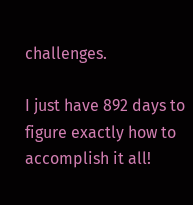challenges.

I just have 892 days to figure exactly how to accomplish it all!